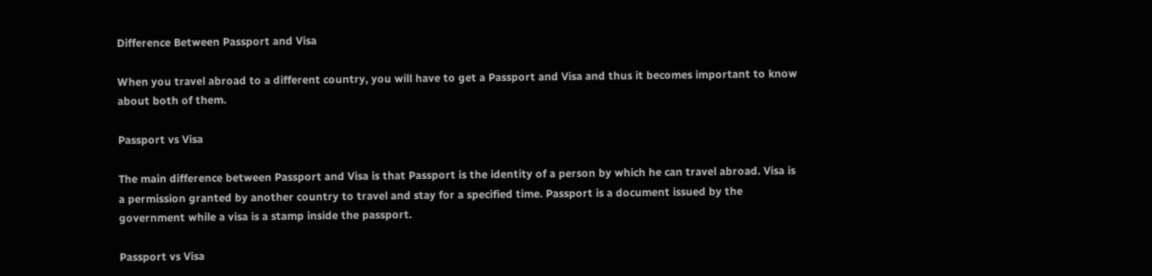Difference Between Passport and Visa

When you travel abroad to a different country, you will have to get a Passport and Visa and thus it becomes important to know about both of them.

Passport vs Visa

The main difference between Passport and Visa is that Passport is the identity of a person by which he can travel abroad. Visa is a permission granted by another country to travel and stay for a specified time. Passport is a document issued by the government while a visa is a stamp inside the passport.

Passport vs Visa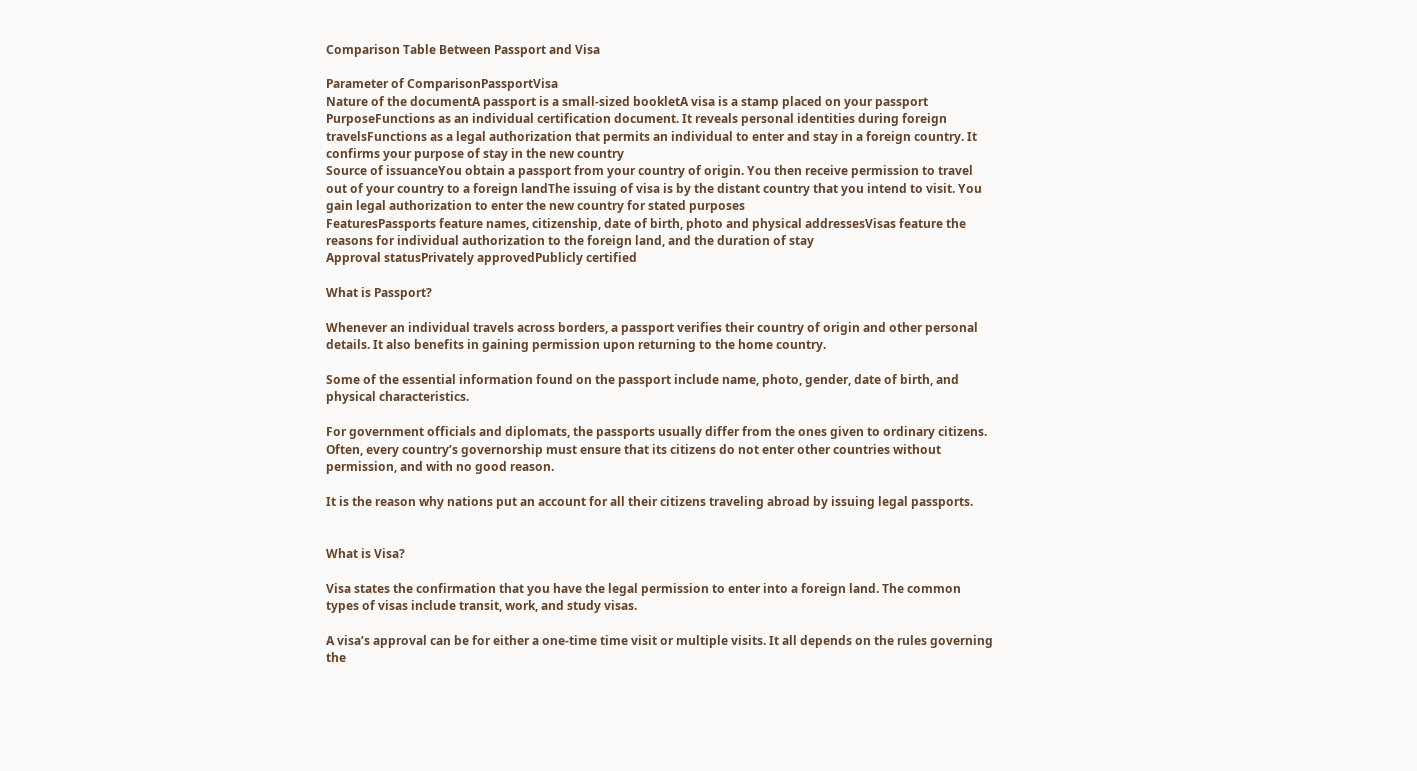Comparison Table Between Passport and Visa

Parameter of ComparisonPassportVisa
Nature of the documentA passport is a small-sized bookletA visa is a stamp placed on your passport
PurposeFunctions as an individual certification document. It reveals personal identities during foreign travelsFunctions as a legal authorization that permits an individual to enter and stay in a foreign country. It confirms your purpose of stay in the new country
Source of issuanceYou obtain a passport from your country of origin. You then receive permission to travel out of your country to a foreign landThe issuing of visa is by the distant country that you intend to visit. You gain legal authorization to enter the new country for stated purposes
FeaturesPassports feature names, citizenship, date of birth, photo and physical addressesVisas feature the reasons for individual authorization to the foreign land, and the duration of stay
Approval statusPrivately approvedPublicly certified

What is Passport?

Whenever an individual travels across borders, a passport verifies their country of origin and other personal details. It also benefits in gaining permission upon returning to the home country.

Some of the essential information found on the passport include name, photo, gender, date of birth, and physical characteristics.

For government officials and diplomats, the passports usually differ from the ones given to ordinary citizens. Often, every country’s governorship must ensure that its citizens do not enter other countries without permission, and with no good reason.

It is the reason why nations put an account for all their citizens traveling abroad by issuing legal passports.


What is Visa?

Visa states the confirmation that you have the legal permission to enter into a foreign land. The common types of visas include transit, work, and study visas.

A visa’s approval can be for either a one-time time visit or multiple visits. It all depends on the rules governing the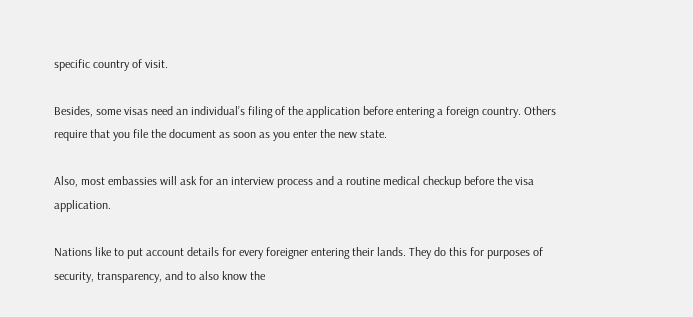specific country of visit.

Besides, some visas need an individual’s filing of the application before entering a foreign country. Others require that you file the document as soon as you enter the new state.

Also, most embassies will ask for an interview process and a routine medical checkup before the visa application.

Nations like to put account details for every foreigner entering their lands. They do this for purposes of security, transparency, and to also know the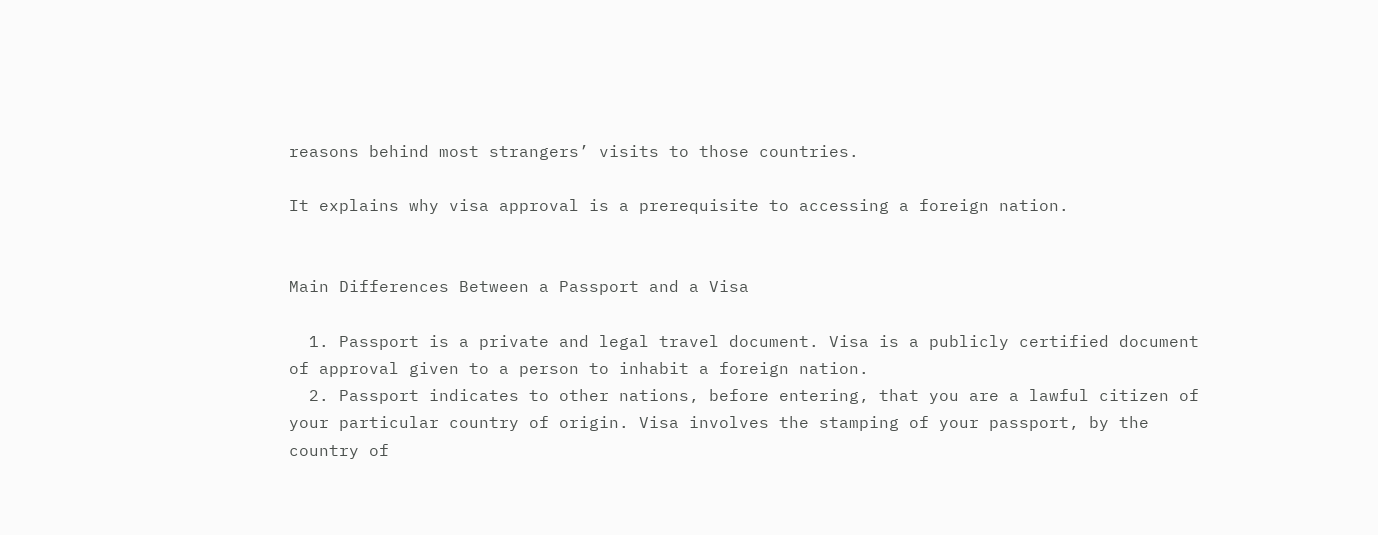reasons behind most strangers’ visits to those countries.

It explains why visa approval is a prerequisite to accessing a foreign nation.


Main Differences Between a Passport and a Visa

  1. Passport is a private and legal travel document. Visa is a publicly certified document of approval given to a person to inhabit a foreign nation.
  2. Passport indicates to other nations, before entering, that you are a lawful citizen of your particular country of origin. Visa involves the stamping of your passport, by the country of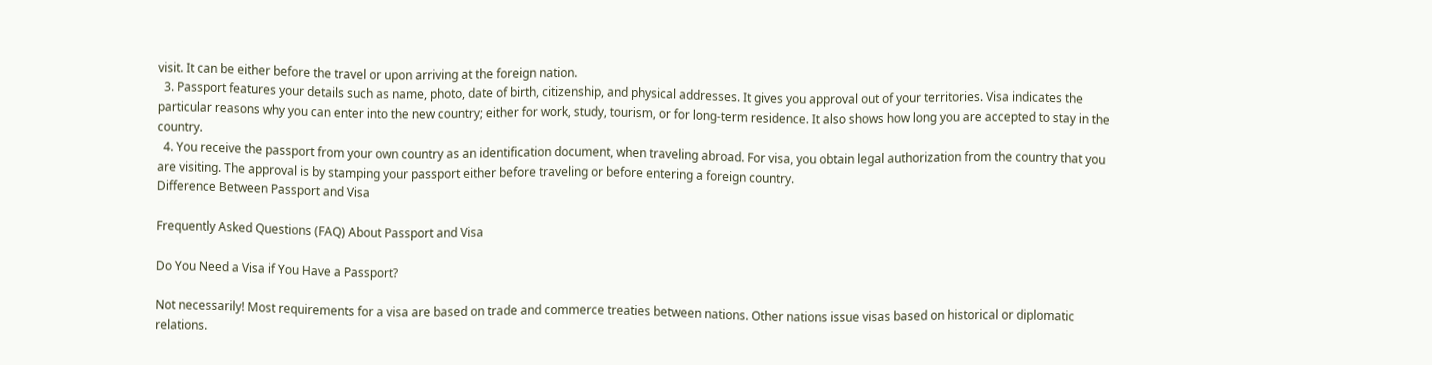visit. It can be either before the travel or upon arriving at the foreign nation.
  3. Passport features your details such as name, photo, date of birth, citizenship, and physical addresses. It gives you approval out of your territories. Visa indicates the particular reasons why you can enter into the new country; either for work, study, tourism, or for long-term residence. It also shows how long you are accepted to stay in the country.
  4. You receive the passport from your own country as an identification document, when traveling abroad. For visa, you obtain legal authorization from the country that you are visiting. The approval is by stamping your passport either before traveling or before entering a foreign country.
Difference Between Passport and Visa

Frequently Asked Questions (FAQ) About Passport and Visa

Do You Need a Visa if You Have a Passport?

Not necessarily! Most requirements for a visa are based on trade and commerce treaties between nations. Other nations issue visas based on historical or diplomatic relations.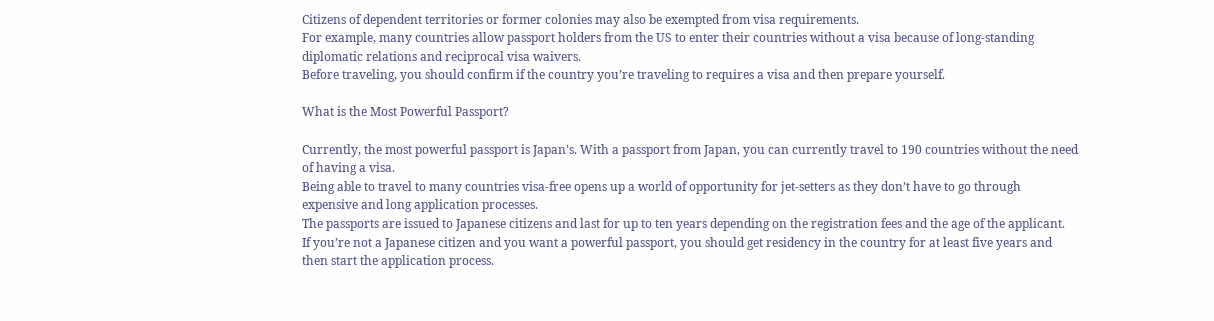Citizens of dependent territories or former colonies may also be exempted from visa requirements.
For example, many countries allow passport holders from the US to enter their countries without a visa because of long-standing diplomatic relations and reciprocal visa waivers.
Before traveling, you should confirm if the country you’re traveling to requires a visa and then prepare yourself.

What is the Most Powerful Passport?

Currently, the most powerful passport is Japan’s. With a passport from Japan, you can currently travel to 190 countries without the need of having a visa.
Being able to travel to many countries visa-free opens up a world of opportunity for jet-setters as they don’t have to go through expensive and long application processes.
The passports are issued to Japanese citizens and last for up to ten years depending on the registration fees and the age of the applicant.
If you’re not a Japanese citizen and you want a powerful passport, you should get residency in the country for at least five years and then start the application process.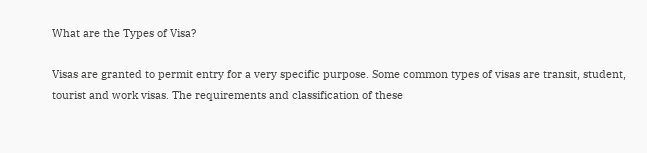What are the Types of Visa?

Visas are granted to permit entry for a very specific purpose. Some common types of visas are transit, student, tourist and work visas. The requirements and classification of these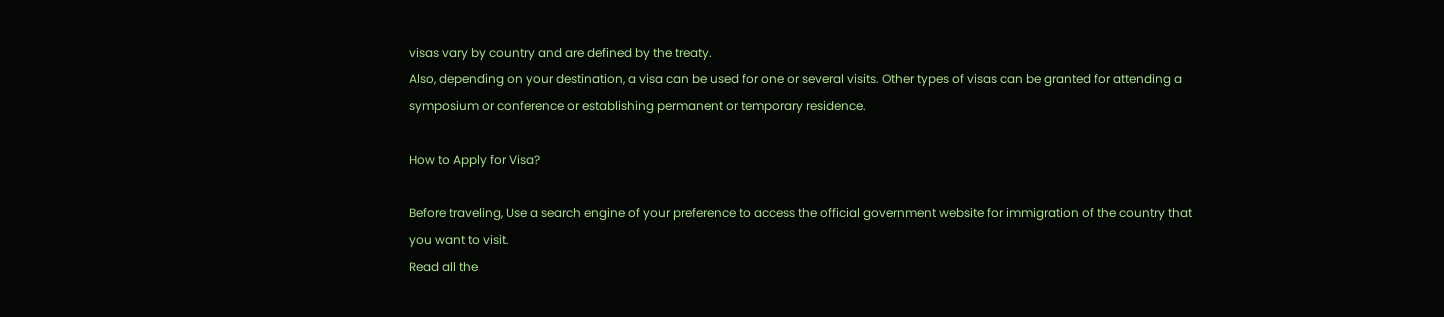visas vary by country and are defined by the treaty.
Also, depending on your destination, a visa can be used for one or several visits. Other types of visas can be granted for attending a symposium or conference or establishing permanent or temporary residence.

How to Apply for Visa?

Before traveling, Use a search engine of your preference to access the official government website for immigration of the country that you want to visit.
Read all the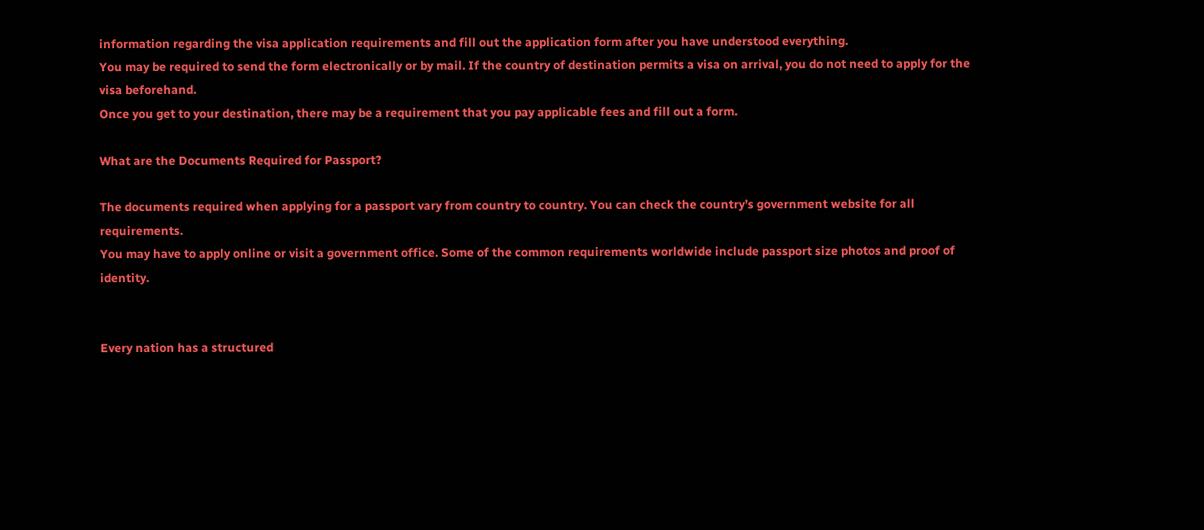information regarding the visa application requirements and fill out the application form after you have understood everything.
You may be required to send the form electronically or by mail. If the country of destination permits a visa on arrival, you do not need to apply for the visa beforehand.
Once you get to your destination, there may be a requirement that you pay applicable fees and fill out a form.

What are the Documents Required for Passport?

The documents required when applying for a passport vary from country to country. You can check the country’s government website for all requirements.
You may have to apply online or visit a government office. Some of the common requirements worldwide include passport size photos and proof of identity.


Every nation has a structured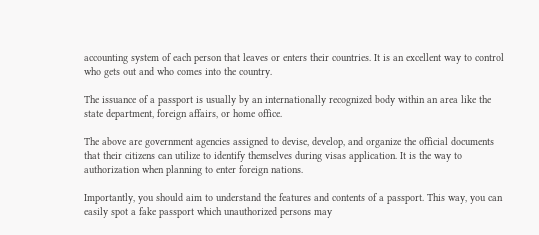accounting system of each person that leaves or enters their countries. It is an excellent way to control who gets out and who comes into the country.

The issuance of a passport is usually by an internationally recognized body within an area like the state department, foreign affairs, or home office.

The above are government agencies assigned to devise, develop, and organize the official documents that their citizens can utilize to identify themselves during visas application. It is the way to authorization when planning to enter foreign nations.

Importantly, you should aim to understand the features and contents of a passport. This way, you can easily spot a fake passport which unauthorized persons may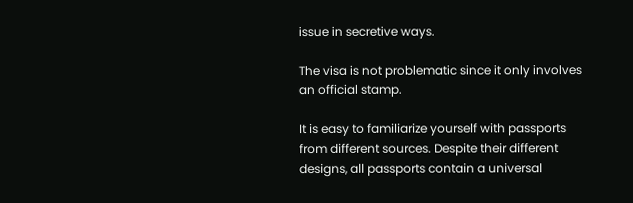issue in secretive ways.

The visa is not problematic since it only involves an official stamp.

It is easy to familiarize yourself with passports from different sources. Despite their different designs, all passports contain a universal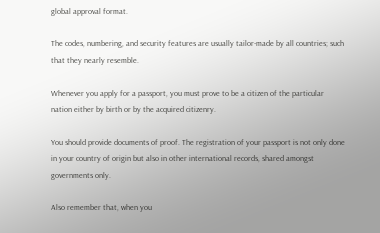global approval format.

The codes, numbering, and security features are usually tailor-made by all countries; such that they nearly resemble.

Whenever you apply for a passport, you must prove to be a citizen of the particular nation either by birth or by the acquired citizenry.

You should provide documents of proof. The registration of your passport is not only done in your country of origin but also in other international records, shared amongst governments only.

Also remember that, when you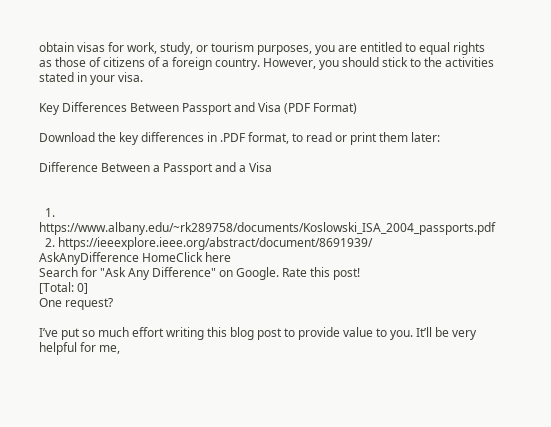obtain visas for work, study, or tourism purposes, you are entitled to equal rights as those of citizens of a foreign country. However, you should stick to the activities stated in your visa.

Key Differences Between Passport and Visa (PDF Format)

Download the key differences in .PDF format, to read or print them later:

Difference Between a Passport and a Visa


  1. https://www.albany.edu/~rk289758/documents/Koslowski_ISA_2004_passports.pdf
  2. https://ieeexplore.ieee.org/abstract/document/8691939/
AskAnyDifference HomeClick here
Search for "Ask Any Difference" on Google. Rate this post!
[Total: 0]
One request?

I’ve put so much effort writing this blog post to provide value to you. It’ll be very helpful for me,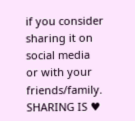if you consider sharing it on social media or with your friends/family. SHARING IS ♥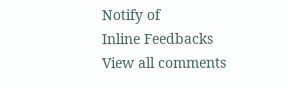Notify of
Inline Feedbacks
View all comments